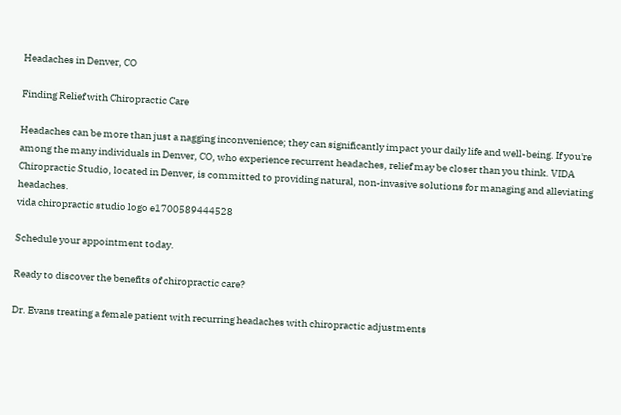Headaches in Denver, CO

Finding Relief with Chiropractic Care

Headaches can be more than just a nagging inconvenience; they can significantly impact your daily life and well-being. If you're among the many individuals in Denver, CO, who experience recurrent headaches, relief may be closer than you think. VIDA Chiropractic Studio, located in Denver, is committed to providing natural, non-invasive solutions for managing and alleviating headaches.
vida chiropractic studio logo e1700589444528

Schedule your appointment today.

Ready to discover the benefits of chiropractic care?

Dr. Evans treating a female patient with recurring headaches with chiropractic adjustments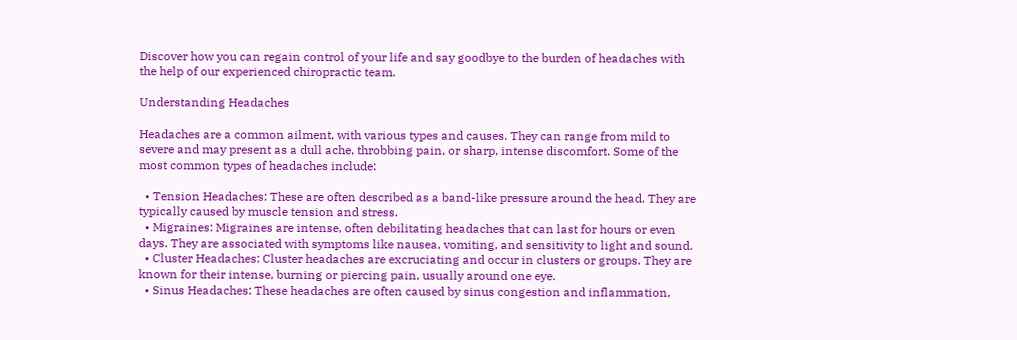Discover how you can regain control of your life and say goodbye to the burden of headaches with the help of our experienced chiropractic team.

Understanding Headaches

Headaches are a common ailment, with various types and causes. They can range from mild to severe and may present as a dull ache, throbbing pain, or sharp, intense discomfort. Some of the most common types of headaches include:

  • Tension Headaches: These are often described as a band-like pressure around the head. They are typically caused by muscle tension and stress.
  • Migraines: Migraines are intense, often debilitating headaches that can last for hours or even days. They are associated with symptoms like nausea, vomiting, and sensitivity to light and sound.
  • Cluster Headaches: Cluster headaches are excruciating and occur in clusters or groups. They are known for their intense, burning or piercing pain, usually around one eye.
  • Sinus Headaches: These headaches are often caused by sinus congestion and inflammation,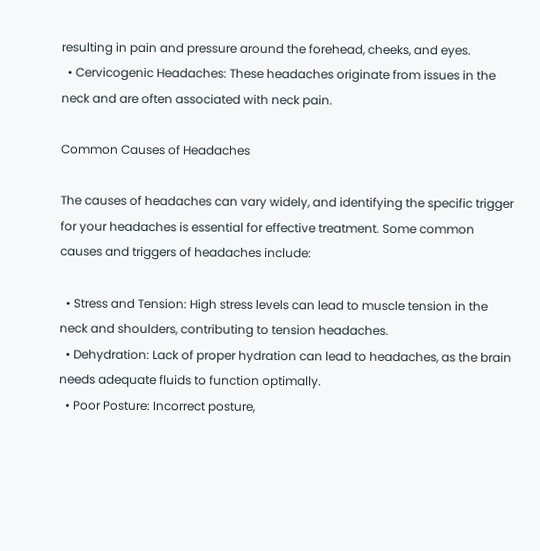resulting in pain and pressure around the forehead, cheeks, and eyes.
  • Cervicogenic Headaches: These headaches originate from issues in the neck and are often associated with neck pain.

Common Causes of Headaches

The causes of headaches can vary widely, and identifying the specific trigger for your headaches is essential for effective treatment. Some common causes and triggers of headaches include:

  • Stress and Tension: High stress levels can lead to muscle tension in the neck and shoulders, contributing to tension headaches.
  • Dehydration: Lack of proper hydration can lead to headaches, as the brain needs adequate fluids to function optimally.
  • Poor Posture: Incorrect posture,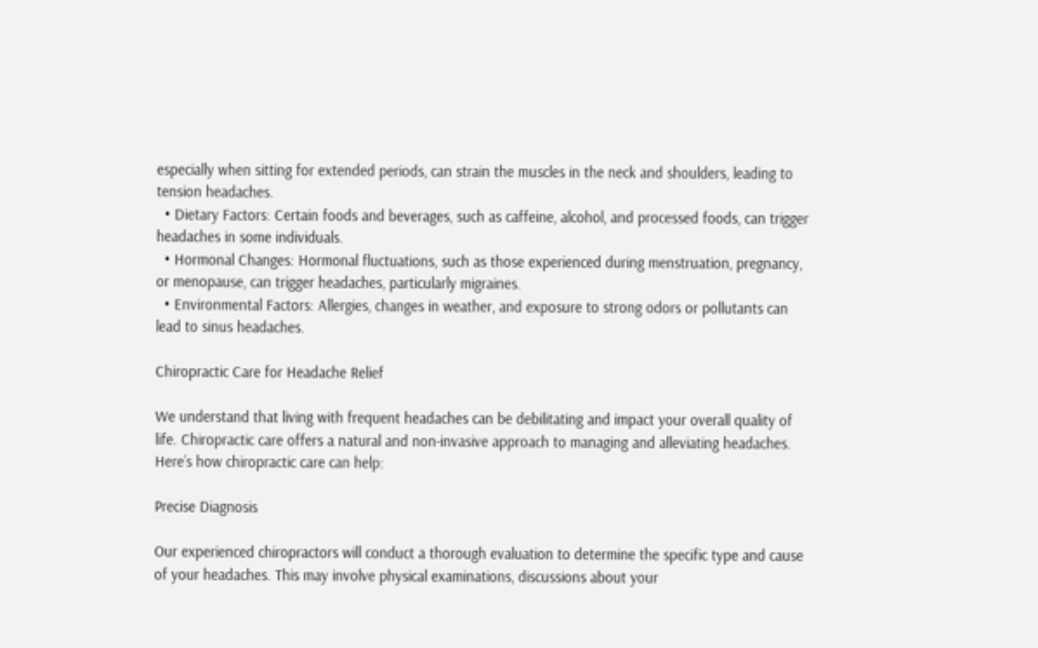especially when sitting for extended periods, can strain the muscles in the neck and shoulders, leading to tension headaches.
  • Dietary Factors: Certain foods and beverages, such as caffeine, alcohol, and processed foods, can trigger headaches in some individuals.
  • Hormonal Changes: Hormonal fluctuations, such as those experienced during menstruation, pregnancy, or menopause, can trigger headaches, particularly migraines.
  • Environmental Factors: Allergies, changes in weather, and exposure to strong odors or pollutants can lead to sinus headaches.

Chiropractic Care for Headache Relief

We understand that living with frequent headaches can be debilitating and impact your overall quality of life. Chiropractic care offers a natural and non-invasive approach to managing and alleviating headaches. Here’s how chiropractic care can help:

Precise Diagnosis

Our experienced chiropractors will conduct a thorough evaluation to determine the specific type and cause of your headaches. This may involve physical examinations, discussions about your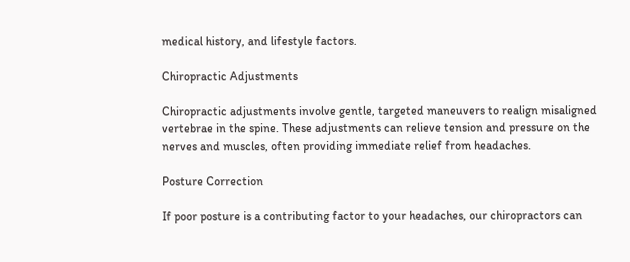medical history, and lifestyle factors.

Chiropractic Adjustments

Chiropractic adjustments involve gentle, targeted maneuvers to realign misaligned vertebrae in the spine. These adjustments can relieve tension and pressure on the nerves and muscles, often providing immediate relief from headaches.

Posture Correction

If poor posture is a contributing factor to your headaches, our chiropractors can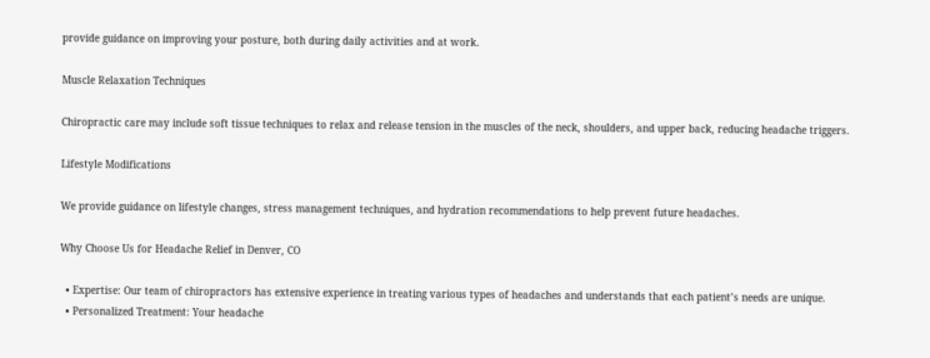provide guidance on improving your posture, both during daily activities and at work.

Muscle Relaxation Techniques

Chiropractic care may include soft tissue techniques to relax and release tension in the muscles of the neck, shoulders, and upper back, reducing headache triggers.

Lifestyle Modifications

We provide guidance on lifestyle changes, stress management techniques, and hydration recommendations to help prevent future headaches.

Why Choose Us for Headache Relief in Denver, CO

  • Expertise: Our team of chiropractors has extensive experience in treating various types of headaches and understands that each patient’s needs are unique.
  • Personalized Treatment: Your headache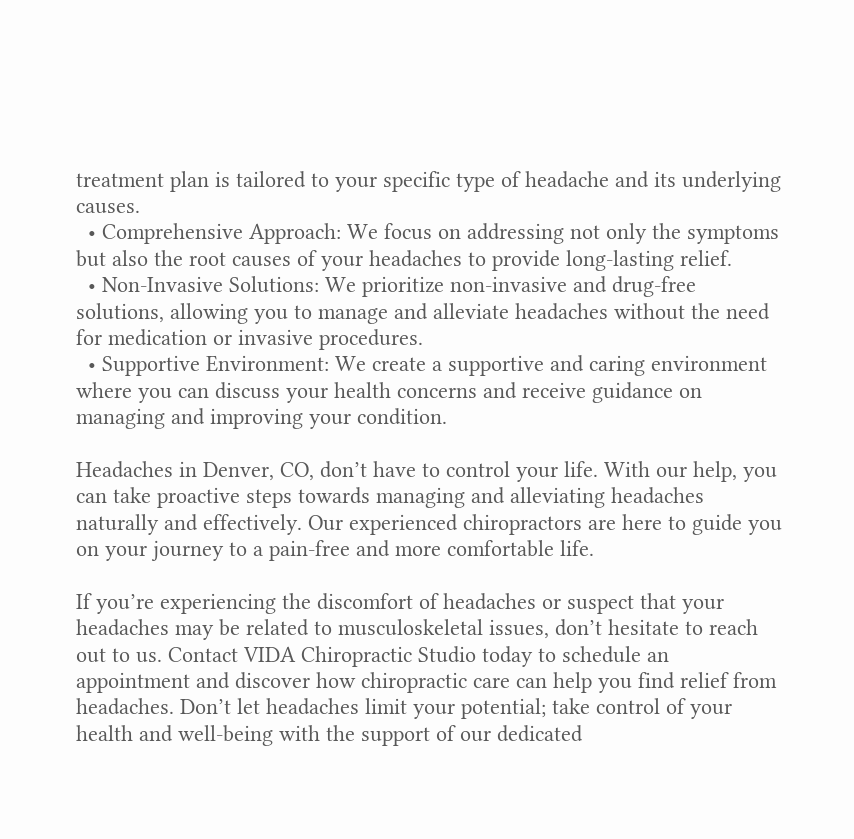treatment plan is tailored to your specific type of headache and its underlying causes.
  • Comprehensive Approach: We focus on addressing not only the symptoms but also the root causes of your headaches to provide long-lasting relief.
  • Non-Invasive Solutions: We prioritize non-invasive and drug-free solutions, allowing you to manage and alleviate headaches without the need for medication or invasive procedures.
  • Supportive Environment: We create a supportive and caring environment where you can discuss your health concerns and receive guidance on managing and improving your condition.

Headaches in Denver, CO, don’t have to control your life. With our help, you can take proactive steps towards managing and alleviating headaches naturally and effectively. Our experienced chiropractors are here to guide you on your journey to a pain-free and more comfortable life.

If you’re experiencing the discomfort of headaches or suspect that your headaches may be related to musculoskeletal issues, don’t hesitate to reach out to us. Contact VIDA Chiropractic Studio today to schedule an appointment and discover how chiropractic care can help you find relief from headaches. Don’t let headaches limit your potential; take control of your health and well-being with the support of our dedicated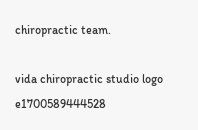chiropractic team.

vida chiropractic studio logo e1700589444528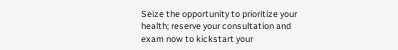Seize the opportunity to prioritize your health; reserve your consultation and exam now to kickstart your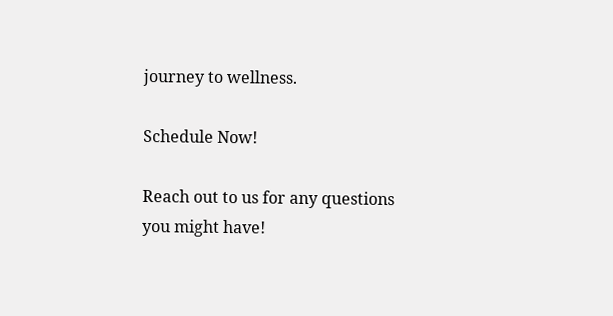journey to wellness.

Schedule Now!

Reach out to us for any questions you might have!